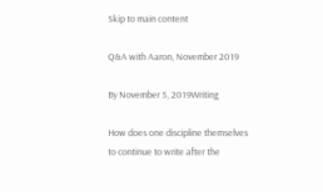Skip to main content

Q&A with Aaron, November 2019

By November 5, 2019Writing

How does one discipline themselves to continue to write after the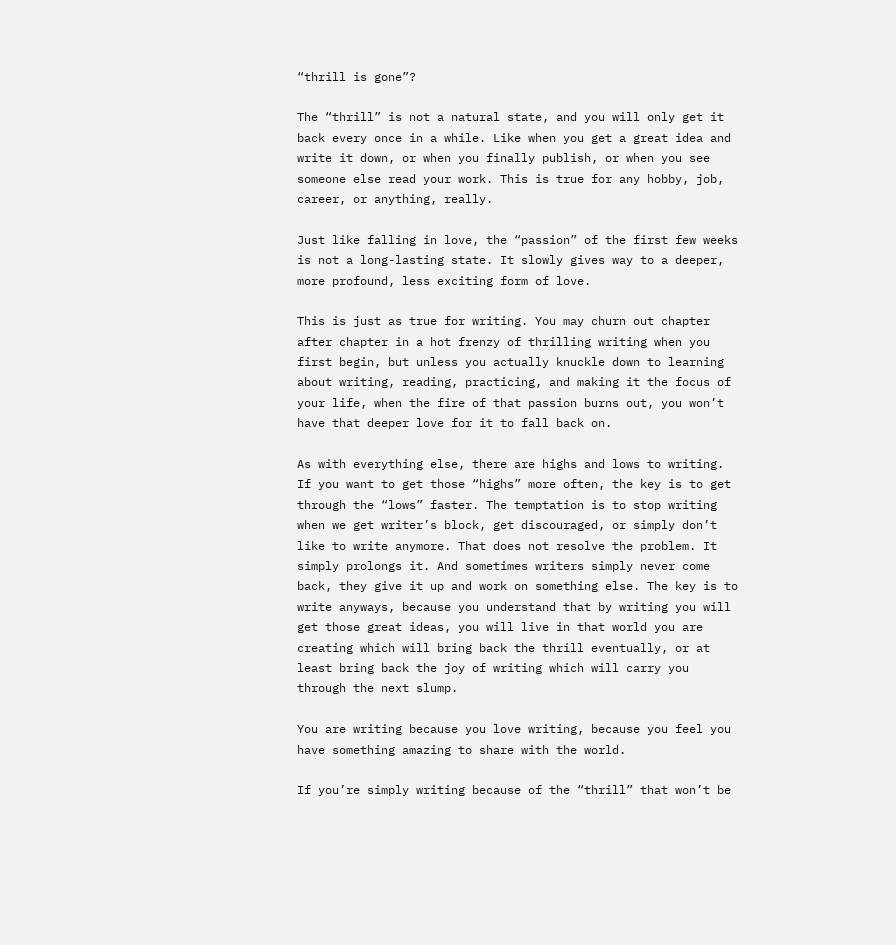“thrill is gone”?

The “thrill” is not a natural state, and you will only get it back every once in a while. Like when you get a great idea and write it down, or when you finally publish, or when you see someone else read your work. This is true for any hobby, job, career, or anything, really.

Just like falling in love, the “passion” of the first few weeks is not a long-lasting state. It slowly gives way to a deeper, more profound, less exciting form of love.

This is just as true for writing. You may churn out chapter after chapter in a hot frenzy of thrilling writing when you first begin, but unless you actually knuckle down to learning about writing, reading, practicing, and making it the focus of your life, when the fire of that passion burns out, you won’t have that deeper love for it to fall back on.

As with everything else, there are highs and lows to writing. If you want to get those “highs” more often, the key is to get through the “lows” faster. The temptation is to stop writing when we get writer’s block, get discouraged, or simply don’t like to write anymore. That does not resolve the problem. It simply prolongs it. And sometimes writers simply never come back, they give it up and work on something else. The key is to write anyways, because you understand that by writing you will get those great ideas, you will live in that world you are creating which will bring back the thrill eventually, or at least bring back the joy of writing which will carry you through the next slump.

You are writing because you love writing, because you feel you have something amazing to share with the world.

If you’re simply writing because of the “thrill” that won’t be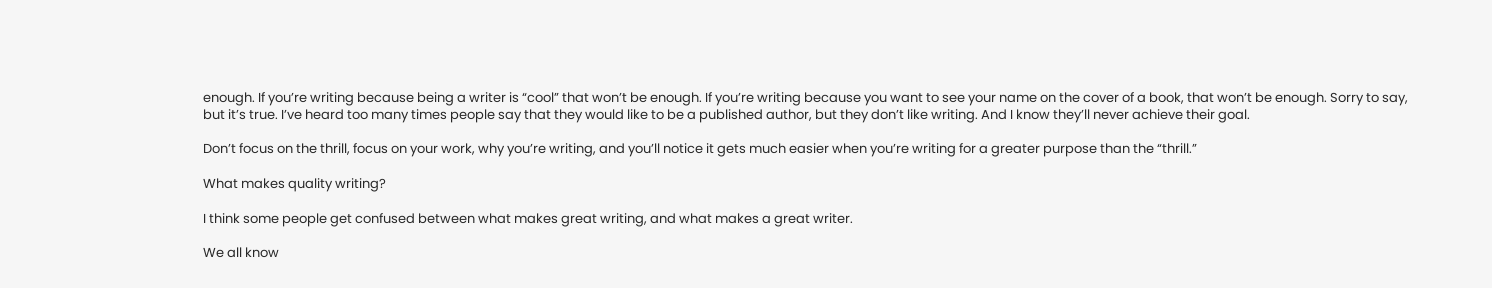enough. If you’re writing because being a writer is “cool” that won’t be enough. If you’re writing because you want to see your name on the cover of a book, that won’t be enough. Sorry to say, but it’s true. I’ve heard too many times people say that they would like to be a published author, but they don’t like writing. And I know they’ll never achieve their goal.

Don’t focus on the thrill, focus on your work, why you’re writing, and you’ll notice it gets much easier when you’re writing for a greater purpose than the “thrill.”

What makes quality writing?

I think some people get confused between what makes great writing, and what makes a great writer.

We all know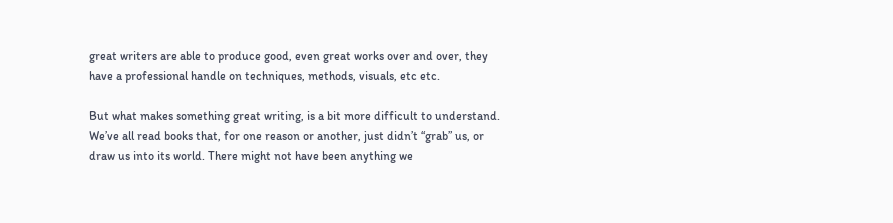great writers are able to produce good, even great works over and over, they have a professional handle on techniques, methods, visuals, etc etc.

But what makes something great writing, is a bit more difficult to understand. We’ve all read books that, for one reason or another, just didn’t “grab” us, or draw us into its world. There might not have been anything we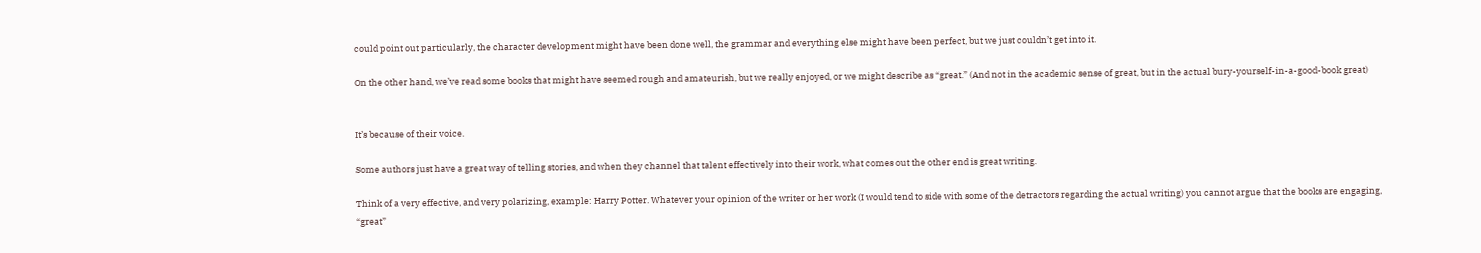could point out particularly, the character development might have been done well, the grammar and everything else might have been perfect, but we just couldn’t get into it.

On the other hand, we’ve read some books that might have seemed rough and amateurish, but we really enjoyed, or we might describe as “great.” (And not in the academic sense of great, but in the actual bury-yourself-in-a-good-book great)


It’s because of their voice.

Some authors just have a great way of telling stories, and when they channel that talent effectively into their work, what comes out the other end is great writing.

Think of a very effective, and very polarizing, example: Harry Potter. Whatever your opinion of the writer or her work (I would tend to side with some of the detractors regarding the actual writing) you cannot argue that the books are engaging, “great”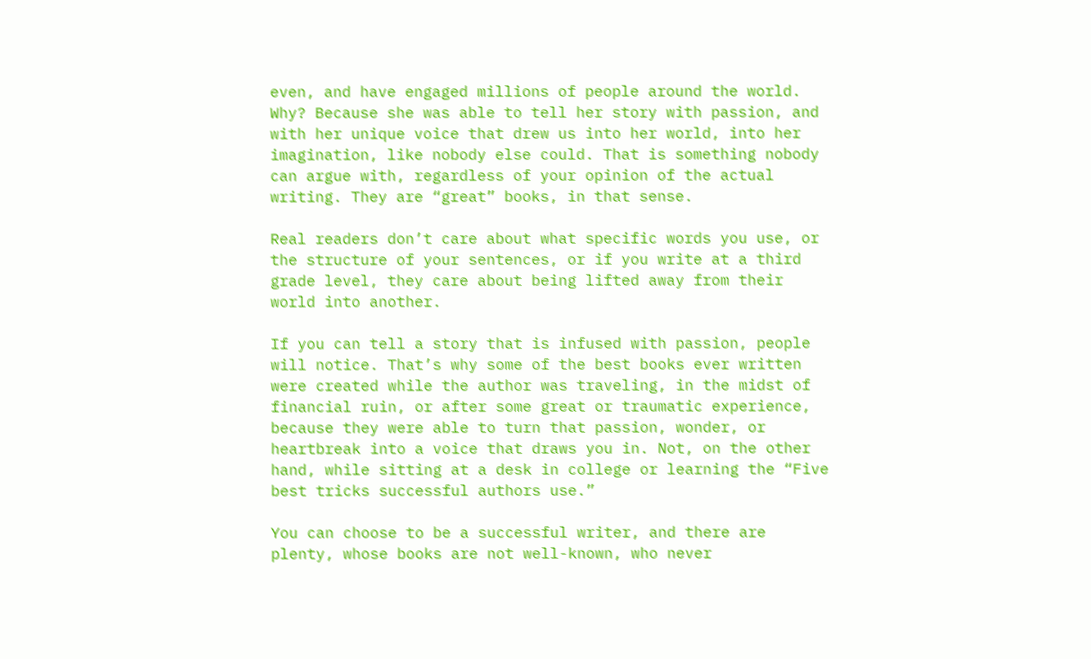even, and have engaged millions of people around the world. Why? Because she was able to tell her story with passion, and with her unique voice that drew us into her world, into her imagination, like nobody else could. That is something nobody can argue with, regardless of your opinion of the actual writing. They are “great” books, in that sense.

Real readers don’t care about what specific words you use, or the structure of your sentences, or if you write at a third grade level, they care about being lifted away from their world into another.

If you can tell a story that is infused with passion, people will notice. That’s why some of the best books ever written were created while the author was traveling, in the midst of financial ruin, or after some great or traumatic experience, because they were able to turn that passion, wonder, or heartbreak into a voice that draws you in. Not, on the other hand, while sitting at a desk in college or learning the “Five best tricks successful authors use.”

You can choose to be a successful writer, and there are plenty, whose books are not well-known, who never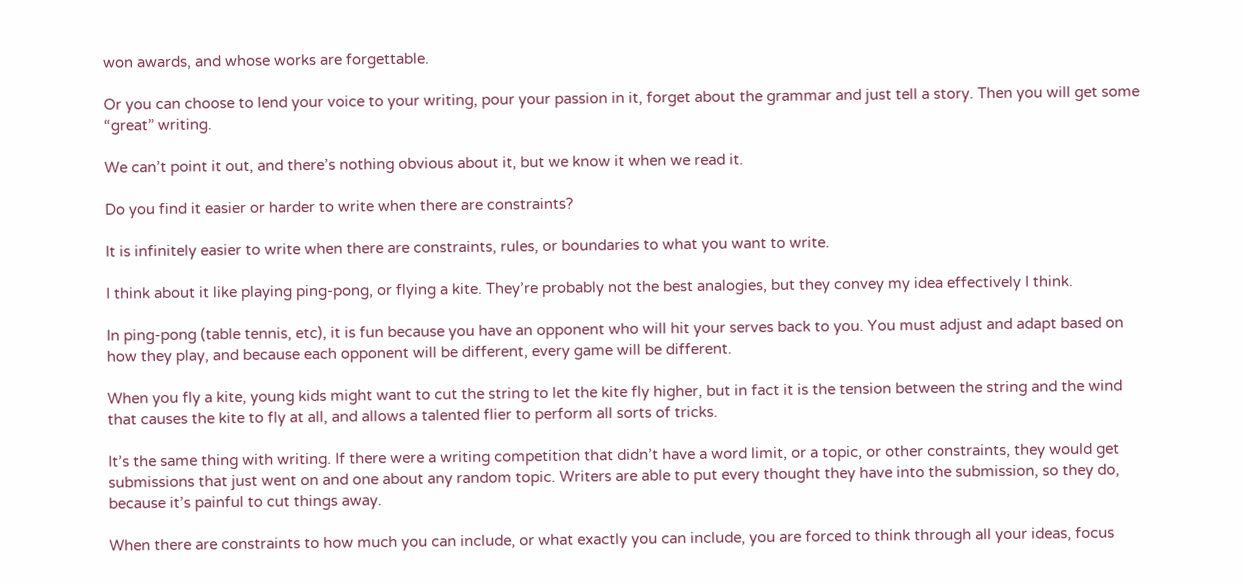won awards, and whose works are forgettable.

Or you can choose to lend your voice to your writing, pour your passion in it, forget about the grammar and just tell a story. Then you will get some “great” writing.

We can’t point it out, and there’s nothing obvious about it, but we know it when we read it.

Do you find it easier or harder to write when there are constraints?

It is infinitely easier to write when there are constraints, rules, or boundaries to what you want to write.

I think about it like playing ping-pong, or flying a kite. They’re probably not the best analogies, but they convey my idea effectively I think.

In ping-pong (table tennis, etc), it is fun because you have an opponent who will hit your serves back to you. You must adjust and adapt based on how they play, and because each opponent will be different, every game will be different.

When you fly a kite, young kids might want to cut the string to let the kite fly higher, but in fact it is the tension between the string and the wind that causes the kite to fly at all, and allows a talented flier to perform all sorts of tricks.

It’s the same thing with writing. If there were a writing competition that didn’t have a word limit, or a topic, or other constraints, they would get submissions that just went on and one about any random topic. Writers are able to put every thought they have into the submission, so they do, because it’s painful to cut things away.

When there are constraints to how much you can include, or what exactly you can include, you are forced to think through all your ideas, focus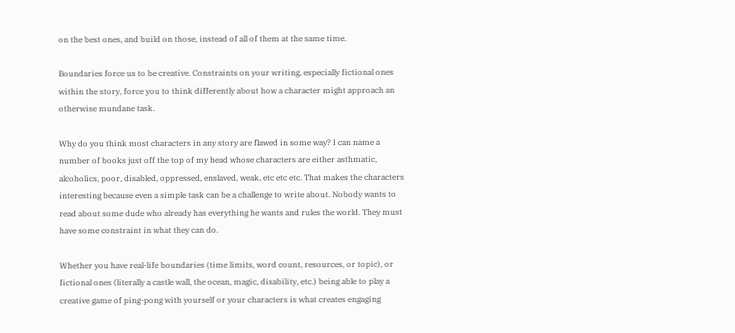on the best ones, and build on those, instead of all of them at the same time.

Boundaries force us to be creative. Constraints on your writing, especially fictional ones within the story, force you to think differently about how a character might approach an otherwise mundane task.

Why do you think most characters in any story are flawed in some way? I can name a number of books just off the top of my head whose characters are either asthmatic, alcoholics, poor, disabled, oppressed, enslaved, weak, etc etc etc. That makes the characters interesting because even a simple task can be a challenge to write about. Nobody wants to read about some dude who already has everything he wants and rules the world. They must have some constraint in what they can do.

Whether you have real-life boundaries (time limits, word count, resources, or topic), or fictional ones (literally a castle wall, the ocean, magic, disability, etc.) being able to play a creative game of ping-pong with yourself or your characters is what creates engaging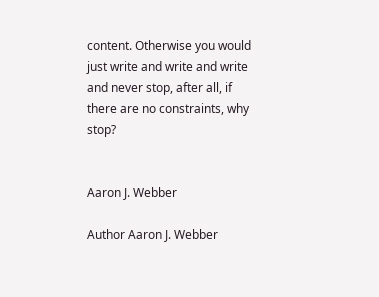content. Otherwise you would just write and write and write and never stop, after all, if there are no constraints, why stop?


Aaron J. Webber

Author Aaron J. Webber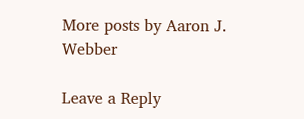More posts by Aaron J. Webber

Leave a Reply